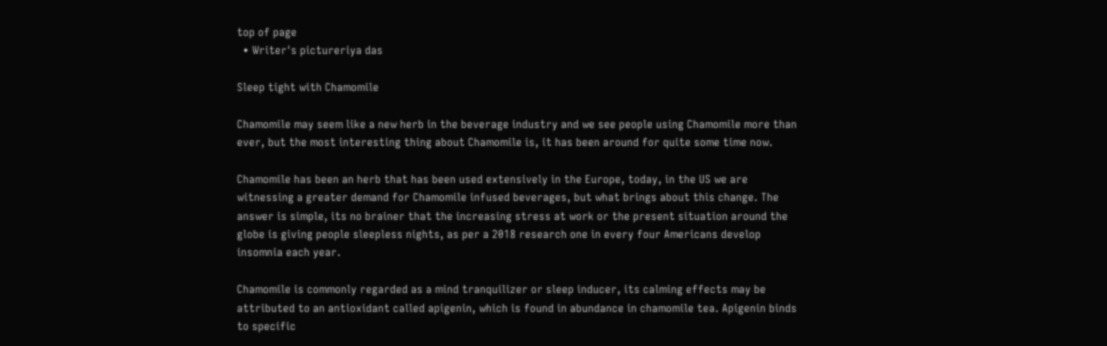top of page
  • Writer's pictureriya das

Sleep tight with Chamomile

Chamomile may seem like a new herb in the beverage industry and we see people using Chamomile more than ever, but the most interesting thing about Chamomile is, it has been around for quite some time now.

Chamomile has been an herb that has been used extensively in the Europe, today, in the US we are witnessing a greater demand for Chamomile infused beverages, but what brings about this change. The answer is simple, its no brainer that the increasing stress at work or the present situation around the globe is giving people sleepless nights, as per a 2018 research one in every four Americans develop insomnia each year.

Chamomile is commonly regarded as a mind tranquilizer or sleep inducer, its calming effects may be attributed to an antioxidant called apigenin, which is found in abundance in chamomile tea. Apigenin binds to specific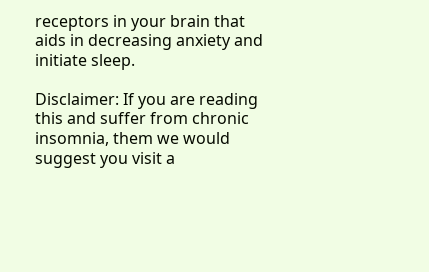receptors in your brain that aids in decreasing anxiety and initiate sleep.

Disclaimer: If you are reading this and suffer from chronic insomnia, them we would suggest you visit a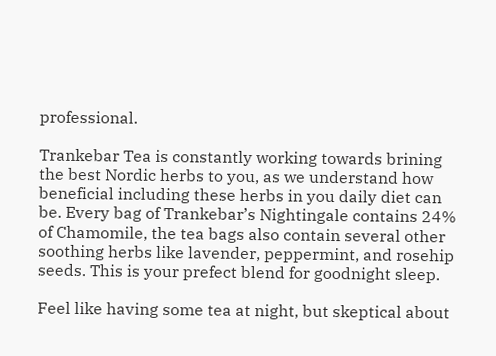professional.

Trankebar Tea is constantly working towards brining the best Nordic herbs to you, as we understand how beneficial including these herbs in you daily diet can be. Every bag of Trankebar’s Nightingale contains 24% of Chamomile, the tea bags also contain several other soothing herbs like lavender, peppermint, and rosehip seeds. This is your prefect blend for goodnight sleep.

Feel like having some tea at night, but skeptical about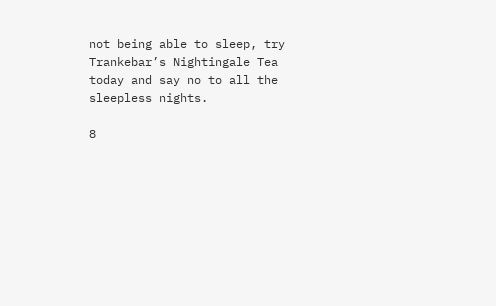not being able to sleep, try Trankebar’s Nightingale Tea today and say no to all the sleepless nights.

8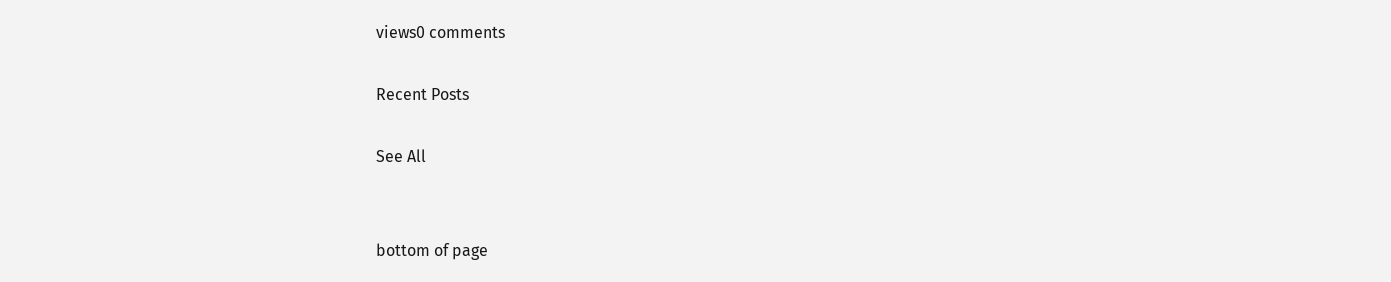views0 comments

Recent Posts

See All


bottom of page